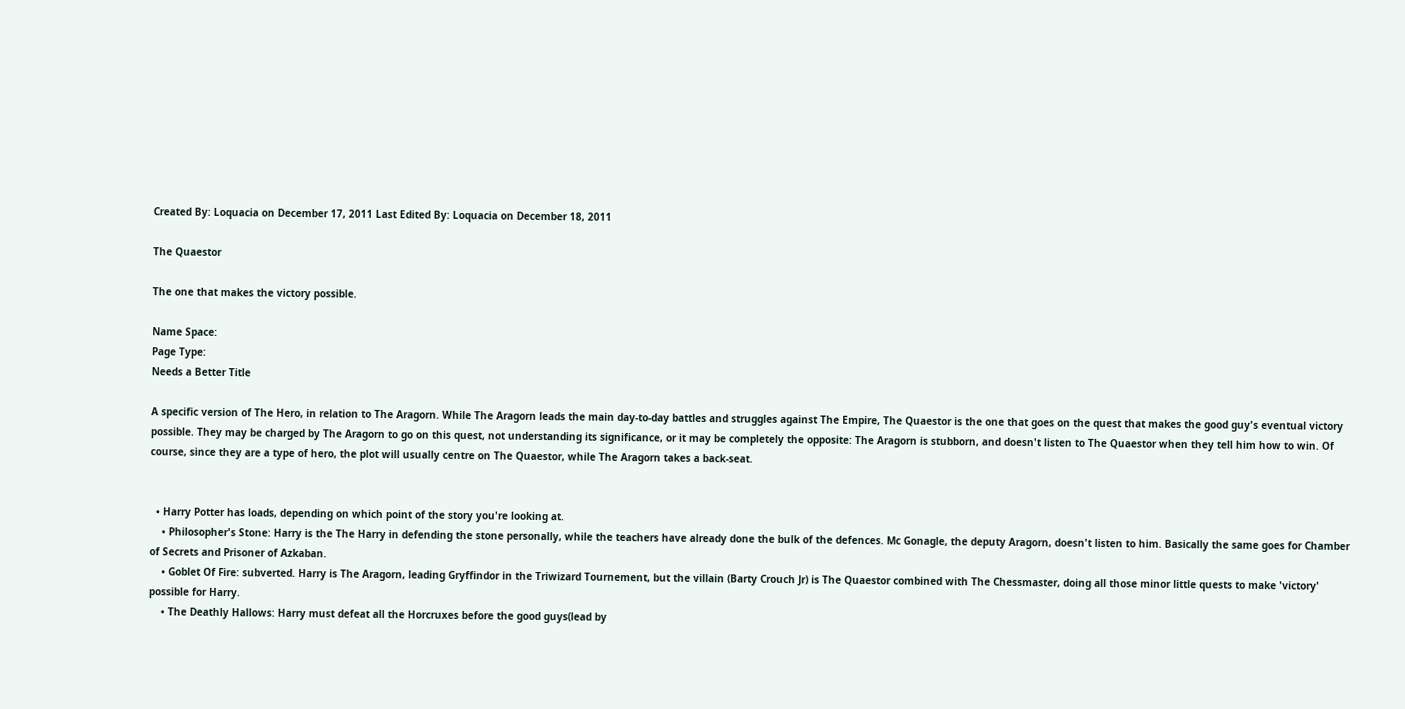Created By: Loquacia on December 17, 2011 Last Edited By: Loquacia on December 18, 2011

The Quaestor

The one that makes the victory possible.

Name Space:
Page Type:
Needs a Better Title

A specific version of The Hero, in relation to The Aragorn. While The Aragorn leads the main day-to-day battles and struggles against The Empire, The Quaestor is the one that goes on the quest that makes the good guy's eventual victory possible. They may be charged by The Aragorn to go on this quest, not understanding its significance, or it may be completely the opposite: The Aragorn is stubborn, and doesn't listen to The Quaestor when they tell him how to win. Of course, since they are a type of hero, the plot will usually centre on The Quaestor, while The Aragorn takes a back-seat.


  • Harry Potter has loads, depending on which point of the story you're looking at.
    • Philosopher's Stone: Harry is the The Harry in defending the stone personally, while the teachers have already done the bulk of the defences. Mc Gonagle, the deputy Aragorn, doesn't listen to him. Basically the same goes for Chamber of Secrets and Prisoner of Azkaban.
    • Goblet Of Fire: subverted. Harry is The Aragorn, leading Gryffindor in the Triwizard Tournement, but the villain (Barty Crouch Jr) is The Quaestor combined with The Chessmaster, doing all those minor little quests to make 'victory' possible for Harry.
    • The Deathly Hallows: Harry must defeat all the Horcruxes before the good guys(lead by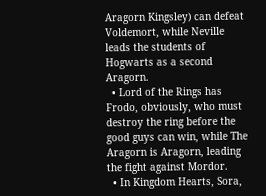Aragorn Kingsley) can defeat Voldemort, while Neville leads the students of Hogwarts as a second Aragorn.
  • Lord of the Rings has Frodo, obviously, who must destroy the ring before the good guys can win, while The Aragorn is Aragorn, leading the fight against Mordor.
  • In Kingdom Hearts, Sora,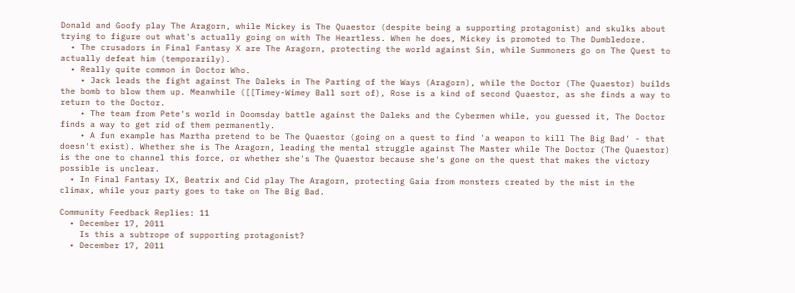Donald and Goofy play The Aragorn, while Mickey is The Quaestor (despite being a supporting protagonist) and skulks about trying to figure out what's actually going on with The Heartless. When he does, Mickey is promoted to The Dumbledore.
  • The crusadors in Final Fantasy X are The Aragorn, protecting the world against Sin, while Summoners go on The Quest to actually defeat him (temporarily).
  • Really quite common in Doctor Who.
    • Jack leads the fight against The Daleks in The Parting of the Ways (Aragorn), while the Doctor (The Quaestor) builds the bomb to blow them up. Meanwhile ([[Timey-Wimey Ball sort of), Rose is a kind of second Quaestor, as she finds a way to return to the Doctor.
    • The team from Pete's world in Doomsday battle against the Daleks and the Cybermen while, you guessed it, The Doctor finds a way to get rid of them permanently.
    • A fun example has Martha pretend to be The Quaestor (going on a quest to find 'a weapon to kill The Big Bad' - that doesn't exist). Whether she is The Aragorn, leading the mental struggle against The Master while The Doctor (The Quaestor) is the one to channel this force, or whether she's The Quaestor because she's gone on the quest that makes the victory possible is unclear.
  • In Final Fantasy IX, Beatrix and Cid play The Aragorn, protecting Gaia from monsters created by the mist in the climax, while your party goes to take on The Big Bad.

Community Feedback Replies: 11
  • December 17, 2011
    Is this a subtrope of supporting protagonist?
  • December 17, 2011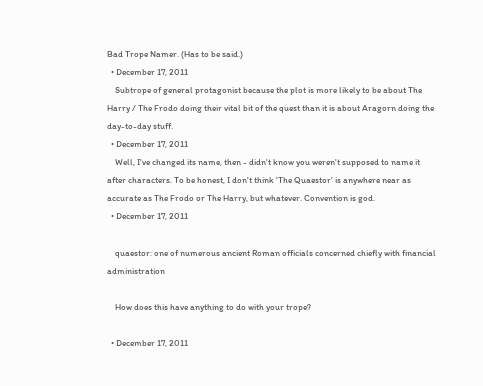Bad Trope Namer. (Has to be said.)
  • December 17, 2011
    Subtrope of general protagonist because the plot is more likely to be about The Harry / The Frodo doing their vital bit of the quest than it is about Aragorn doing the day-to-day stuff.
  • December 17, 2011
    Well, I've changed its name, then - didn't know you weren't supposed to name it after characters. To be honest, I don't think 'The Quaestor' is anywhere near as accurate as The Frodo or The Harry, but whatever. Convention is god.
  • December 17, 2011

    quaestor: one of numerous ancient Roman officials concerned chiefly with financial administration

    How does this have anything to do with your trope?

  • December 17, 2011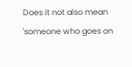Does it not also mean 'someone who goes on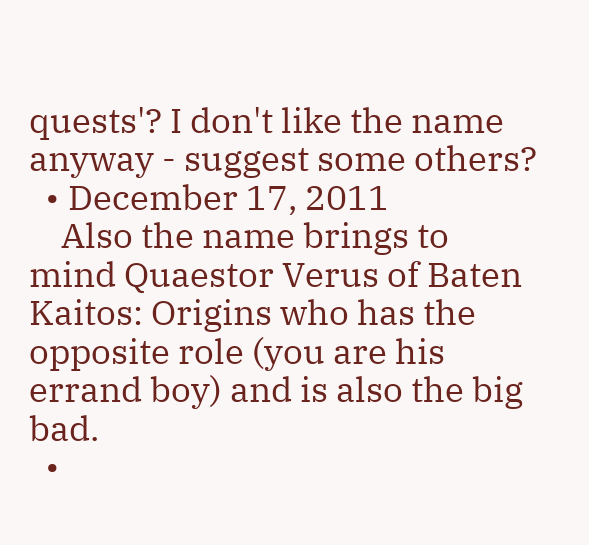quests'? I don't like the name anyway - suggest some others?
  • December 17, 2011
    Also the name brings to mind Quaestor Verus of Baten Kaitos: Origins who has the opposite role (you are his errand boy) and is also the big bad.
  •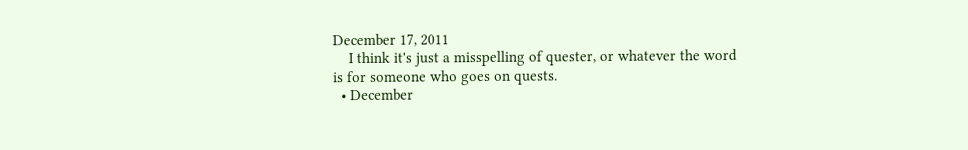December 17, 2011
    I think it's just a misspelling of quester, or whatever the word is for someone who goes on quests.
  • December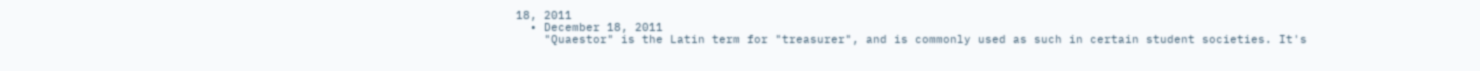18, 2011
  • December 18, 2011
    "Quaestor" is the Latin term for "treasurer", and is commonly used as such in certain student societies. It's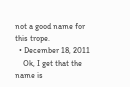not a good name for this trope.
  • December 18, 2011
    Ok, I get that the name is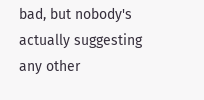bad, but nobody's actually suggesting any other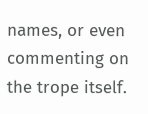names, or even commenting on the trope itself.